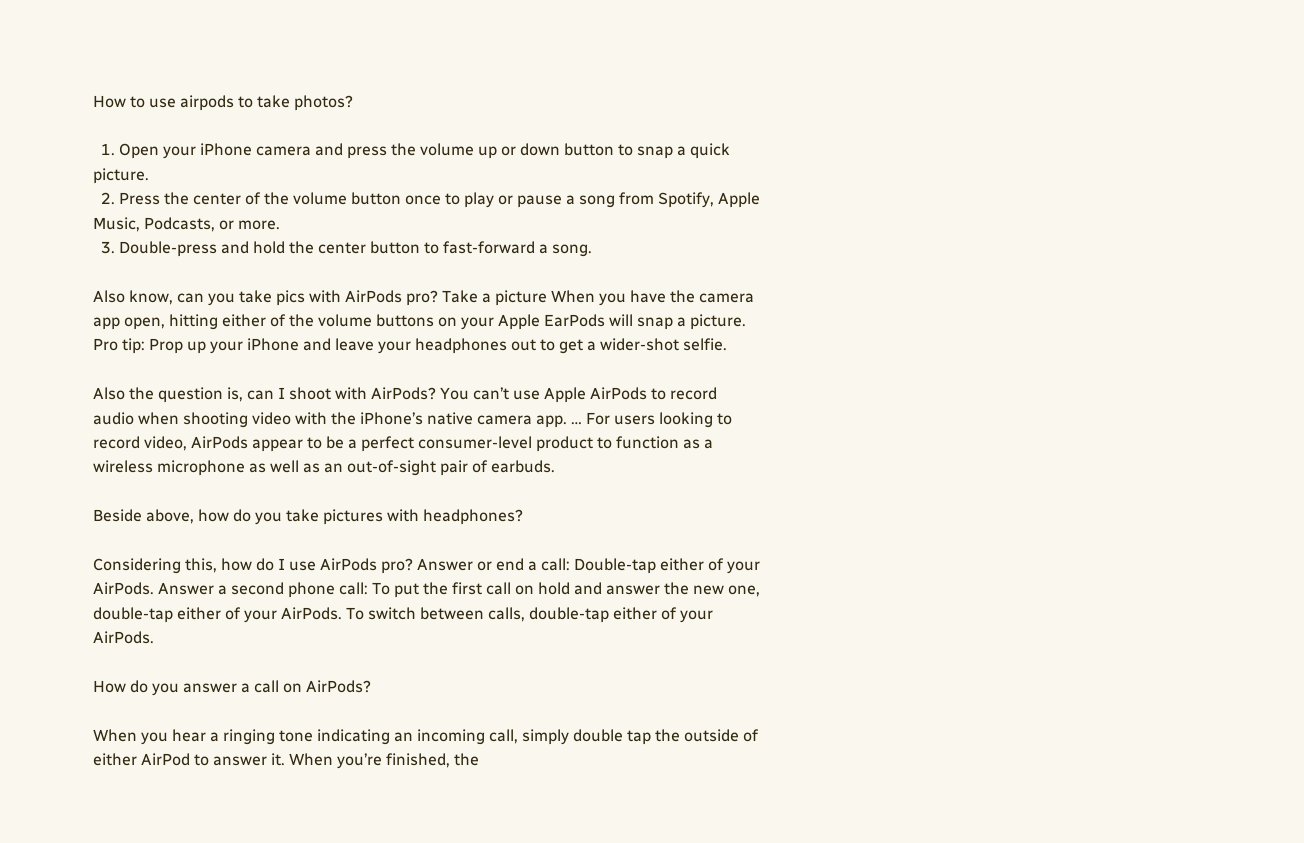How to use airpods to take photos?

  1. Open your iPhone camera and press the volume up or down button to snap a quick picture.
  2. Press the center of the volume button once to play or pause a song from Spotify, Apple Music, Podcasts, or more.
  3. Double-press and hold the center button to fast-forward a song.

Also know, can you take pics with AirPods pro? Take a picture When you have the camera app open, hitting either of the volume buttons on your Apple EarPods will snap a picture. Pro tip: Prop up your iPhone and leave your headphones out to get a wider-shot selfie.

Also the question is, can I shoot with AirPods? You can’t use Apple AirPods to record audio when shooting video with the iPhone’s native camera app. … For users looking to record video, AirPods appear to be a perfect consumer-level product to function as a wireless microphone as well as an out-of-sight pair of earbuds.

Beside above, how do you take pictures with headphones?

Considering this, how do I use AirPods pro? Answer or end a call: Double-tap either of your AirPods. Answer a second phone call: To put the first call on hold and answer the new one, double-tap either of your AirPods. To switch between calls, double-tap either of your AirPods.

How do you answer a call on AirPods?

When you hear a ringing tone indicating an incoming call, simply double tap the outside of either AirPod to answer it. When you’re finished, the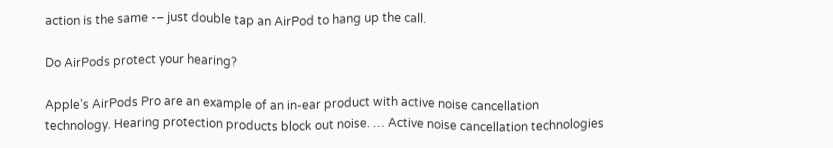action is the same -– just double tap an AirPod to hang up the call.

Do AirPods protect your hearing?

Apple’s AirPods Pro are an example of an in-ear product with active noise cancellation technology. Hearing protection products block out noise. … Active noise cancellation technologies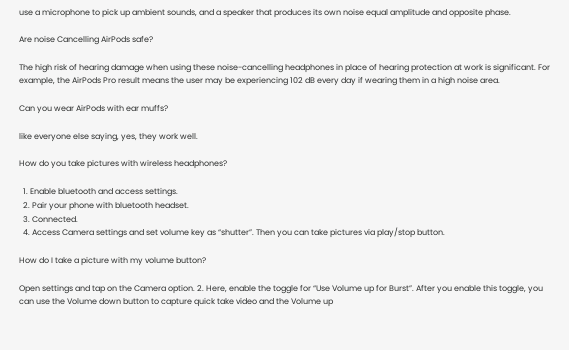use a microphone to pick up ambient sounds, and a speaker that produces its own noise equal amplitude and opposite phase.

Are noise Cancelling AirPods safe?

The high risk of hearing damage when using these noise-cancelling headphones in place of hearing protection at work is significant. For example, the AirPods Pro result means the user may be experiencing 102 dB every day if wearing them in a high noise area.

Can you wear AirPods with ear muffs?

like everyone else saying, yes, they work well.

How do you take pictures with wireless headphones?

  1. Enable bluetooth and access settings.
  2. Pair your phone with bluetooth headset.
  3. Connected.
  4. Access Camera settings and set volume key as “shutter”. Then you can take pictures via play/stop button.

How do I take a picture with my volume button?

Open settings and tap on the Camera option. 2. Here, enable the toggle for “Use Volume up for Burst”. After you enable this toggle, you can use the Volume down button to capture quick take video and the Volume up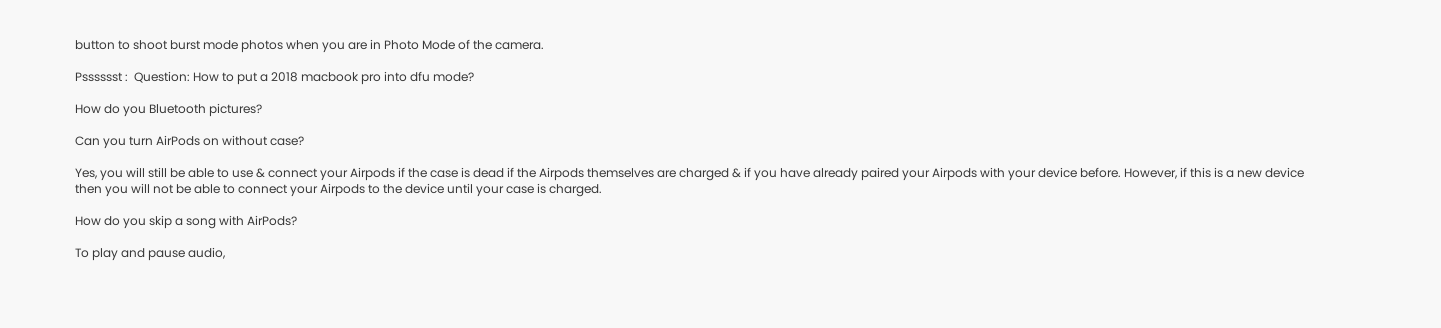button to shoot burst mode photos when you are in Photo Mode of the camera.

Psssssst :  Question: How to put a 2018 macbook pro into dfu mode?

How do you Bluetooth pictures?

Can you turn AirPods on without case?

Yes, you will still be able to use & connect your Airpods if the case is dead if the Airpods themselves are charged & if you have already paired your Airpods with your device before. However, if this is a new device then you will not be able to connect your Airpods to the device until your case is charged.

How do you skip a song with AirPods?

To play and pause audio,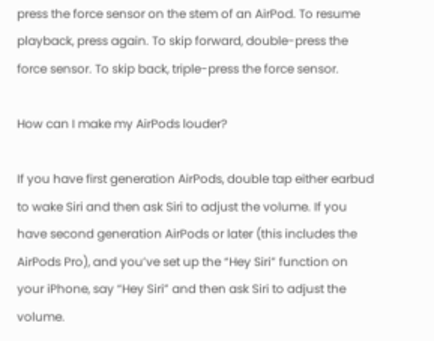press the force sensor on the stem of an AirPod. To resume playback, press again. To skip forward, double-press the force sensor. To skip back, triple-press the force sensor.

How can I make my AirPods louder?

If you have first generation AirPods, double tap either earbud to wake Siri and then ask Siri to adjust the volume. If you have second generation AirPods or later (this includes the AirPods Pro), and you’ve set up the “Hey Siri” function on your iPhone, say “Hey Siri” and then ask Siri to adjust the volume.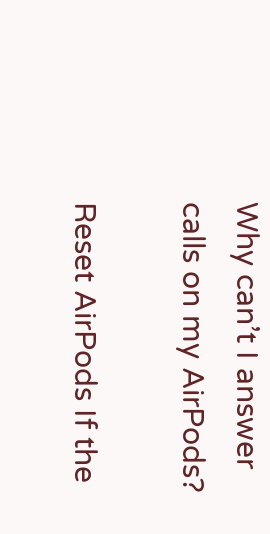Why can’t I answer calls on my AirPods?

Reset AirPods If the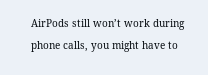AirPods still won’t work during phone calls, you might have to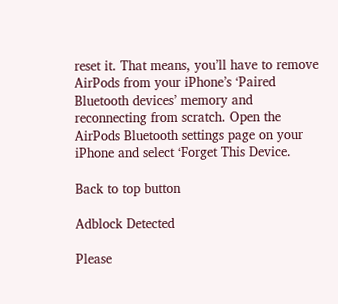reset it. That means, you’ll have to remove AirPods from your iPhone’s ‘Paired Bluetooth devices’ memory and reconnecting from scratch. Open the AirPods Bluetooth settings page on your iPhone and select ‘Forget This Device.

Back to top button

Adblock Detected

Please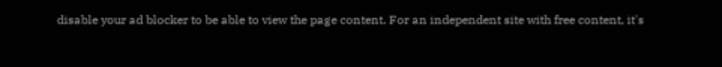disable your ad blocker to be able to view the page content. For an independent site with free content, it's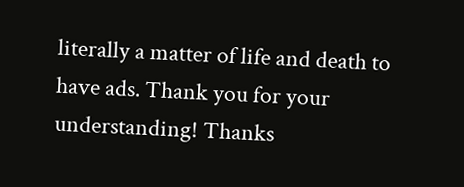literally a matter of life and death to have ads. Thank you for your understanding! Thanks